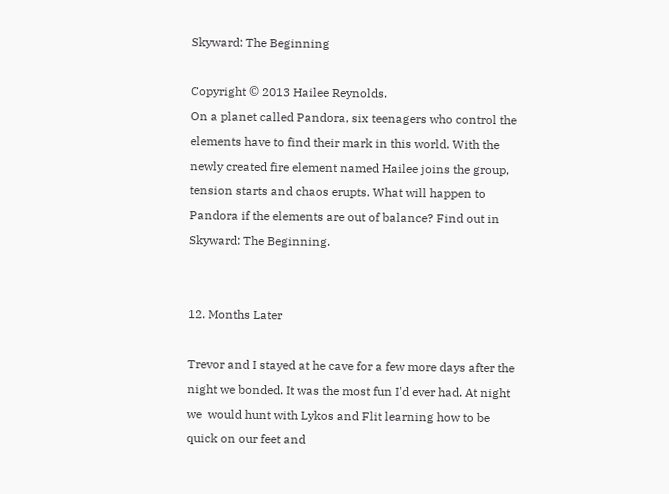Skyward: The Beginning

Copyright © 2013 Hailee Reynolds.
On a planet called Pandora, six teenagers who control the elements have to find their mark in this world. With the newly created fire element named Hailee joins the group, tension starts and chaos erupts. What will happen to Pandora if the elements are out of balance? Find out in Skyward: The Beginning.


12. Months Later

Trevor and I stayed at he cave for a few more days after the night we bonded. It was the most fun I'd ever had. At night we  would hunt with Lykos and Flit learning how to be quick on our feet and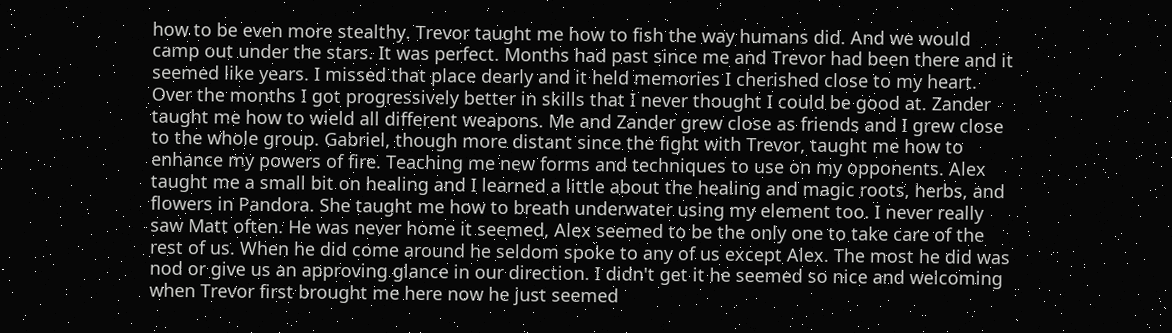how to be even more stealthy. Trevor taught me how to fish the way humans did. And we would camp out under the stars. It was perfect. Months had past since me and Trevor had been there and it seemed like years. I missed that place dearly and it held memories I cherished close to my heart.  Over the months I got progressively better in skills that I never thought I could be good at. Zander taught me how to wield all different weapons. Me and Zander grew close as friends and I grew close to the whole group. Gabriel, though more distant since the fight with Trevor, taught me how to enhance my powers of fire. Teaching me new forms and techniques to use on my opponents. Alex taught me a small bit on healing and I learned a little about the healing and magic roots, herbs, and flowers in Pandora. She taught me how to breath underwater using my element too. I never really saw Matt often. He was never home it seemed, Alex seemed to be the only one to take care of the rest of us. When he did come around he seldom spoke to any of us except Alex. The most he did was nod or give us an approving glance in our direction. I didn't get it he seemed so nice and welcoming when Trevor first brought me here now he just seemed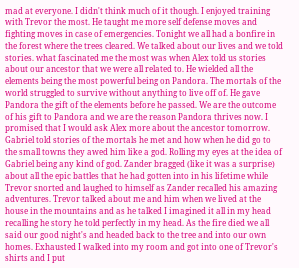mad at everyone. I didn't think much of it though. I enjoyed training with Trevor the most. He taught me more self defense moves and fighting moves in case of emergencies. Tonight we all had a bonfire in the forest where the trees cleared. We talked about our lives and we told stories. what fascinated me the most was when Alex told us stories about our ancestor that we were all related to. He wielded all the elements being the most powerful being on Pandora. The mortals of the world struggled to survive without anything to live off of. He gave Pandora the gift of the elements before he passed. We are the outcome of his gift to Pandora and we are the reason Pandora thrives now. I promised that I would ask Alex more about the ancestor tomorrow. Gabriel told stories of the mortals he met and how when he did go to the small towns they awed him like a god. Rolling my eyes at the idea of Gabriel being any kind of god. Zander bragged (like it was a surprise) about all the epic battles that he had gotten into in his lifetime while Trevor snorted and laughed to himself as Zander recalled his amazing adventures. Trevor talked about me and him when we lived at the house in the mountains and as he talked I imagined it all in my head recalling he story he told perfectly in my head. As the fire died we all said our good night's and headed back to the tree and into our own homes. Exhausted I walked into my room and got into one of Trevor's shirts and I put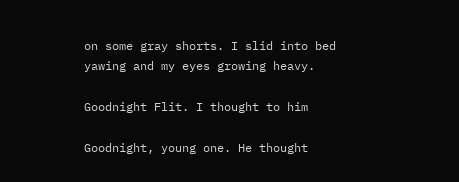on some gray shorts. I slid into bed yawing and my eyes growing heavy.

Goodnight Flit. I thought to him

Goodnight, young one. He thought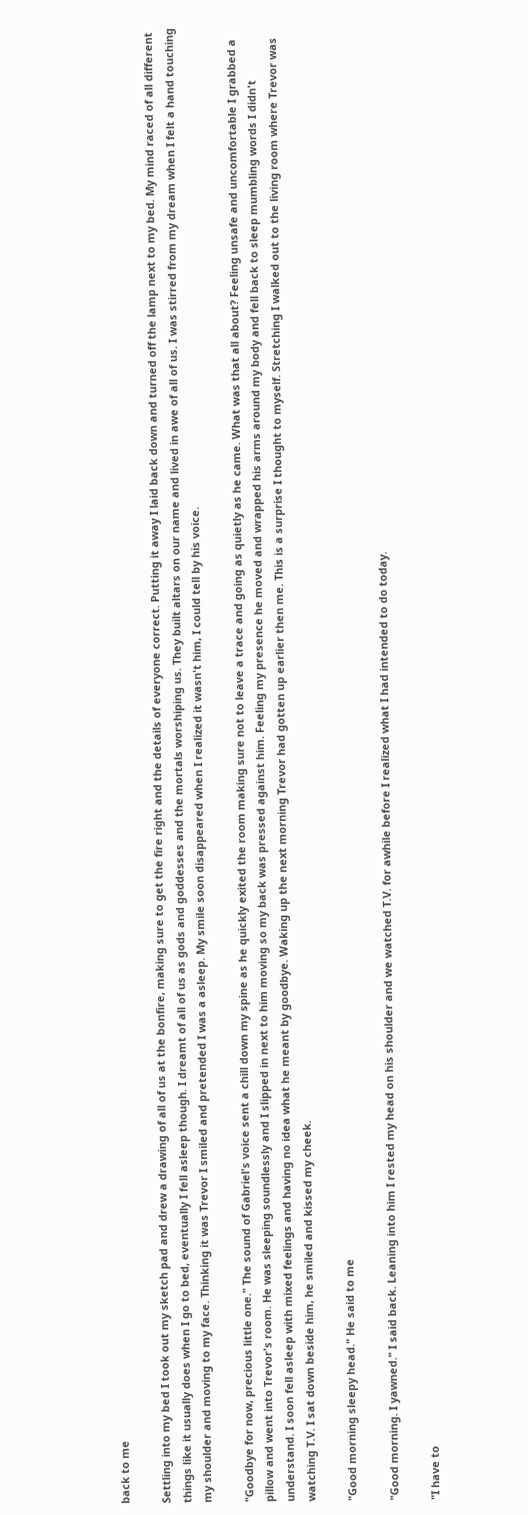back to me

Settling into my bed I took out my sketch pad and drew a drawing of all of us at the bonfire, making sure to get the fire right and the details of everyone correct. Putting it away I laid back down and turned off the lamp next to my bed. My mind raced of all different things like it usually does when I go to bed, eventually I fell asleep though. I dreamt of all of us as gods and goddesses and the mortals worshiping us. They built altars on our name and lived in awe of all of us. I was stirred from my dream when I felt a hand touching my shoulder and moving to my face. Thinking it was Trevor I smiled and pretended I was a asleep. My smile soon disappeared when I realized it wasn't him, I could tell by his voice.

"Goodbye for now, precious little one." The sound of Gabriel's voice sent a chill down my spine as he quickly exited the room making sure not to leave a trace and going as quietly as he came. What was that all about? Feeling unsafe and uncomfortable I grabbed a pillow and went into Trevor's room. He was sleeping soundlessly and I slipped in next to him moving so my back was pressed against him. Feeling my presence he moved and wrapped his arms around my body and fell back to sleep mumbling words I didn't understand. I soon fell asleep with mixed feelings and having no idea what he meant by goodbye. Waking up the next morning Trevor had gotten up earlier then me. This is a surprise I thought to myself. Stretching I walked out to the living room where Trevor was watching T.V. I sat down beside him, he smiled and kissed my cheek.

"Good morning sleepy head." He said to me

"Good morning. I yawned." I said back. Leaning into him I rested my head on his shoulder and we watched T.V. for awhile before I realized what I had intended to do today.

"I have to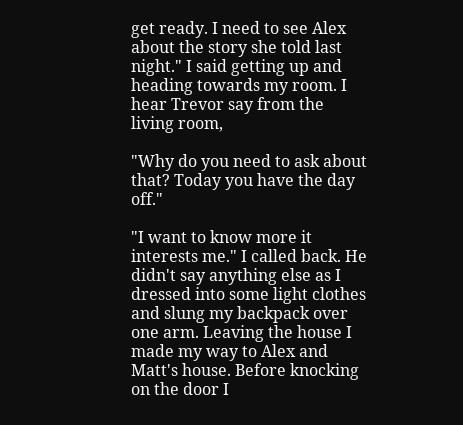get ready. I need to see Alex about the story she told last night." I said getting up and heading towards my room. I hear Trevor say from the living room,

"Why do you need to ask about that? Today you have the day off."

"I want to know more it interests me." I called back. He didn't say anything else as I dressed into some light clothes and slung my backpack over one arm. Leaving the house I made my way to Alex and Matt's house. Before knocking on the door I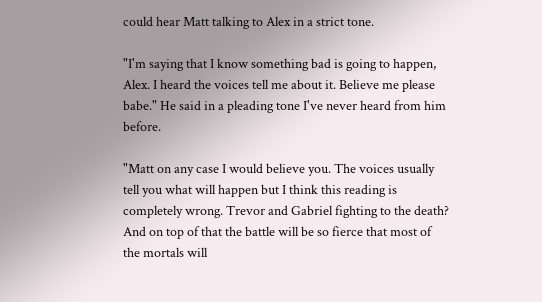could hear Matt talking to Alex in a strict tone.

"I'm saying that I know something bad is going to happen, Alex. I heard the voices tell me about it. Believe me please babe." He said in a pleading tone I've never heard from him before.

"Matt on any case I would believe you. The voices usually tell you what will happen but I think this reading is completely wrong. Trevor and Gabriel fighting to the death? And on top of that the battle will be so fierce that most of the mortals will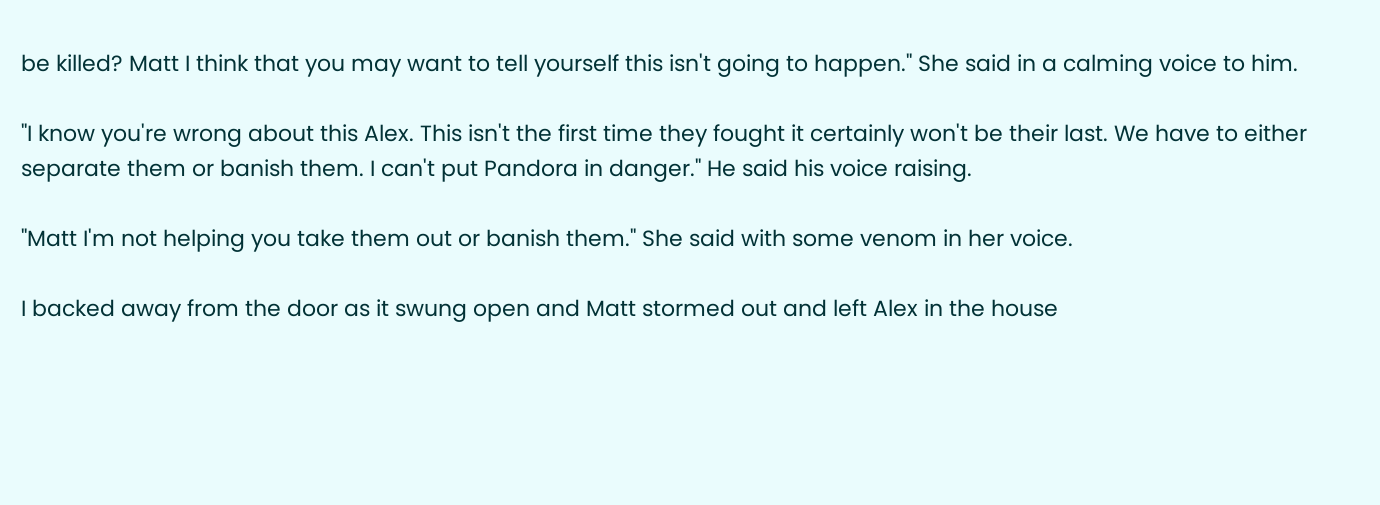be killed? Matt I think that you may want to tell yourself this isn't going to happen." She said in a calming voice to him.

"I know you're wrong about this Alex. This isn't the first time they fought it certainly won't be their last. We have to either separate them or banish them. I can't put Pandora in danger." He said his voice raising.

"Matt I'm not helping you take them out or banish them." She said with some venom in her voice.

I backed away from the door as it swung open and Matt stormed out and left Alex in the house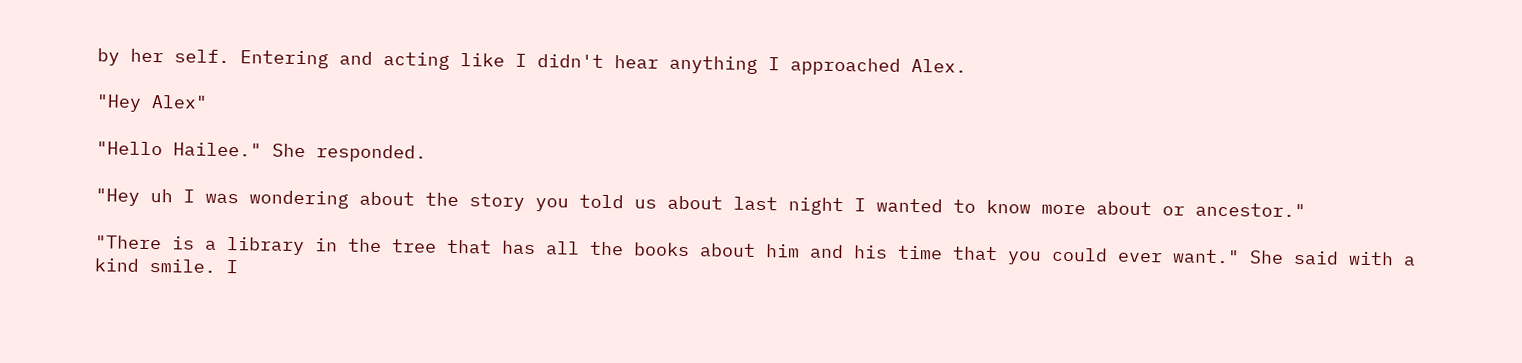by her self. Entering and acting like I didn't hear anything I approached Alex.

"Hey Alex"

"Hello Hailee." She responded.

"Hey uh I was wondering about the story you told us about last night I wanted to know more about or ancestor."

"There is a library in the tree that has all the books about him and his time that you could ever want." She said with a kind smile. I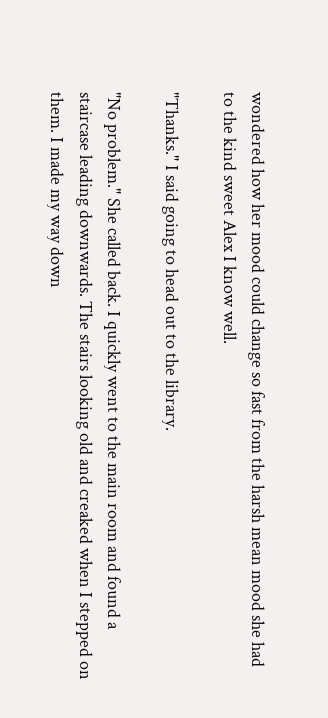wondered how her mood could change so fast from the harsh mean mood she had to the kind sweet Alex I know well.

"Thanks." I said going to head out to the library.

"No problem." She called back. I quickly went to the main room and found a staircase leading downwards. The stairs looking old and creaked when I stepped on them. I made my way down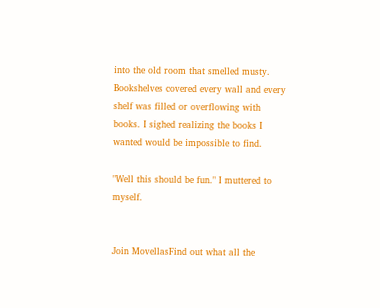into the old room that smelled musty. Bookshelves covered every wall and every shelf was filled or overflowing with books. I sighed realizing the books I wanted would be impossible to find.

"Well this should be fun." I muttered to myself.


Join MovellasFind out what all the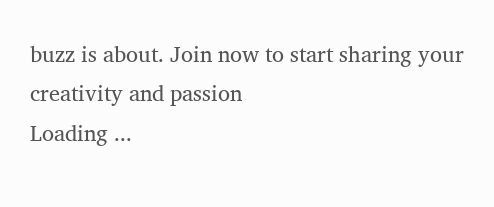buzz is about. Join now to start sharing your creativity and passion
Loading ...